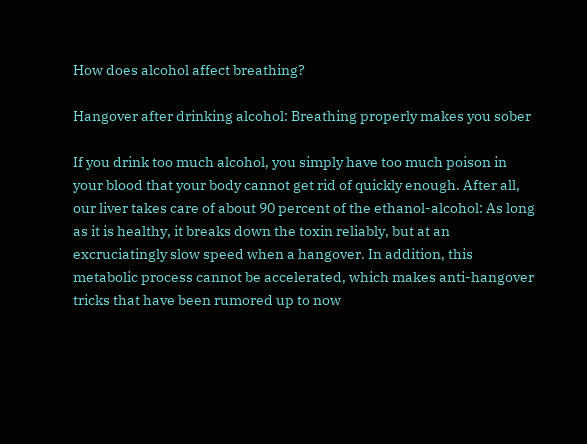How does alcohol affect breathing?

Hangover after drinking alcohol: Breathing properly makes you sober

If you drink too much alcohol, you simply have too much poison in your blood that your body cannot get rid of quickly enough. After all, our liver takes care of about 90 percent of the ethanol-alcohol: As long as it is healthy, it breaks down the toxin reliably, but at an excruciatingly slow speed when a hangover. In addition, this metabolic process cannot be accelerated, which makes anti-hangover tricks that have been rumored up to now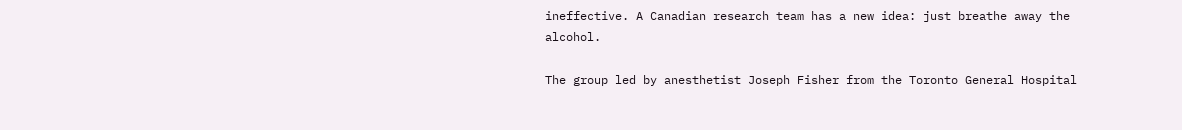ineffective. A Canadian research team has a new idea: just breathe away the alcohol.

The group led by anesthetist Joseph Fisher from the Toronto General Hospital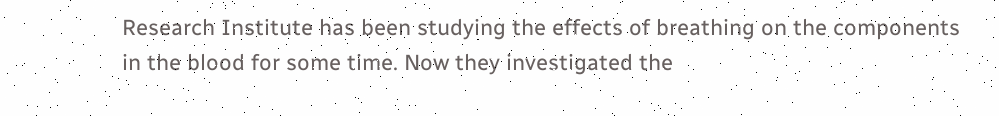Research Institute has been studying the effects of breathing on the components in the blood for some time. Now they investigated the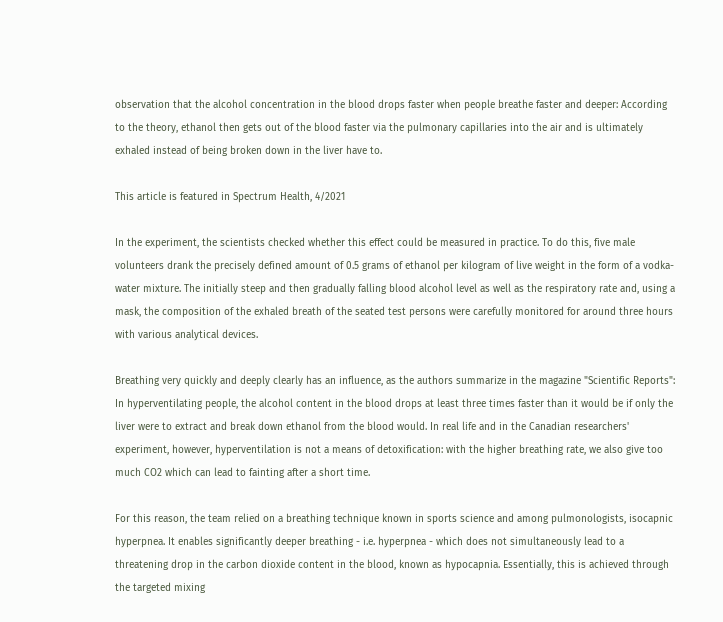observation that the alcohol concentration in the blood drops faster when people breathe faster and deeper: According to the theory, ethanol then gets out of the blood faster via the pulmonary capillaries into the air and is ultimately exhaled instead of being broken down in the liver have to.

This article is featured in Spectrum Health, 4/2021

In the experiment, the scientists checked whether this effect could be measured in practice. To do this, five male volunteers drank the precisely defined amount of 0.5 grams of ethanol per kilogram of live weight in the form of a vodka-water mixture. The initially steep and then gradually falling blood alcohol level as well as the respiratory rate and, using a mask, the composition of the exhaled breath of the seated test persons were carefully monitored for around three hours with various analytical devices.

Breathing very quickly and deeply clearly has an influence, as the authors summarize in the magazine "Scientific Reports": In hyperventilating people, the alcohol content in the blood drops at least three times faster than it would be if only the liver were to extract and break down ethanol from the blood would. In real life and in the Canadian researchers' experiment, however, hyperventilation is not a means of detoxification: with the higher breathing rate, we also give too much CO2 which can lead to fainting after a short time.

For this reason, the team relied on a breathing technique known in sports science and among pulmonologists, isocapnic hyperpnea. It enables significantly deeper breathing - i.e. hyperpnea - which does not simultaneously lead to a threatening drop in the carbon dioxide content in the blood, known as hypocapnia. Essentially, this is achieved through the targeted mixing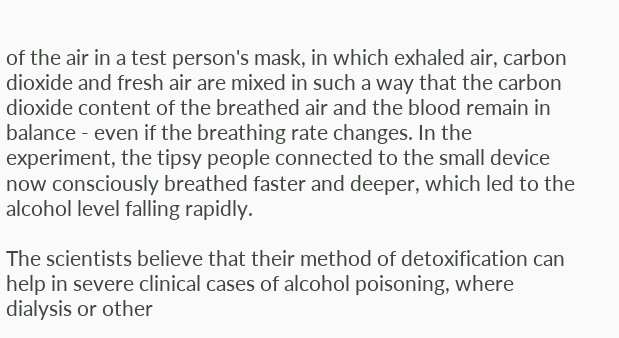of the air in a test person's mask, in which exhaled air, carbon dioxide and fresh air are mixed in such a way that the carbon dioxide content of the breathed air and the blood remain in balance - even if the breathing rate changes. In the experiment, the tipsy people connected to the small device now consciously breathed faster and deeper, which led to the alcohol level falling rapidly.

The scientists believe that their method of detoxification can help in severe clinical cases of alcohol poisoning, where dialysis or other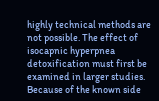highly technical methods are not possible. The effect of isocapnic hyperpnea detoxification must first be examined in larger studies. Because of the known side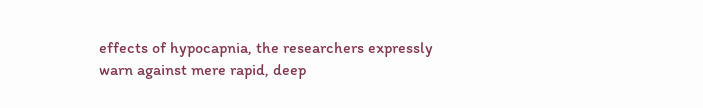effects of hypocapnia, the researchers expressly warn against mere rapid, deep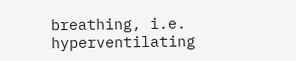breathing, i.e. hyperventilating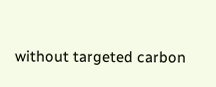without targeted carbon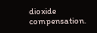dioxide compensation.